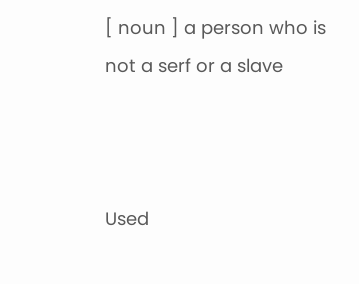[ noun ] a person who is not a serf or a slave



Used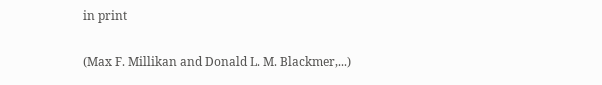in print

(Max F. Millikan and Donald L. M. Blackmer,...)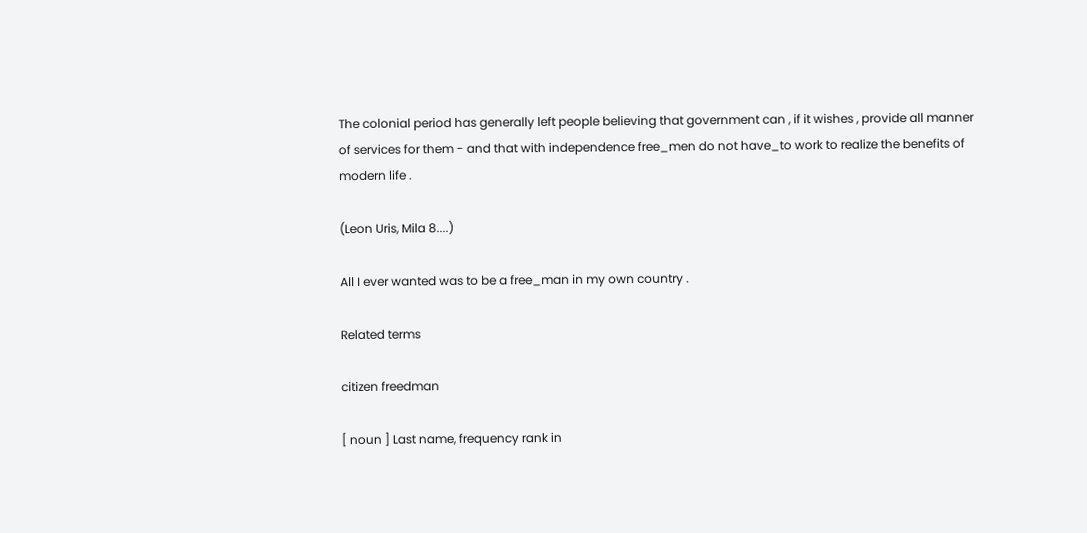The colonial period has generally left people believing that government can , if it wishes , provide all manner of services for them - and that with independence free_men do not have_to work to realize the benefits of modern life .

(Leon Uris, Mila 8....)

All I ever wanted was to be a free_man in my own country .

Related terms

citizen freedman

[ noun ] Last name, frequency rank in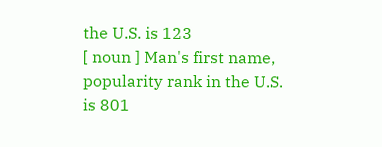the U.S. is 123
[ noun ] Man's first name, popularity rank in the U.S. is 801